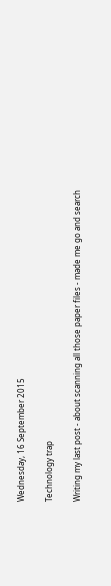Wednesday, 16 September 2015

Technology trap

Writing my last post - about scanning all those paper files - made me go and search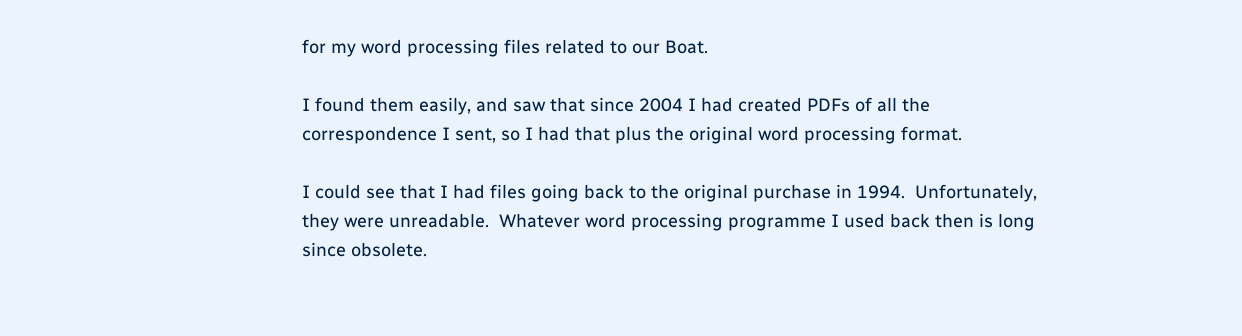for my word processing files related to our Boat.

I found them easily, and saw that since 2004 I had created PDFs of all the correspondence I sent, so I had that plus the original word processing format.

I could see that I had files going back to the original purchase in 1994.  Unfortunately, they were unreadable.  Whatever word processing programme I used back then is long since obsolete.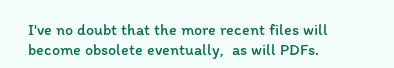I've no doubt that the more recent files will become obsolete eventually,  as will PDFs.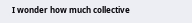I wonder how much collective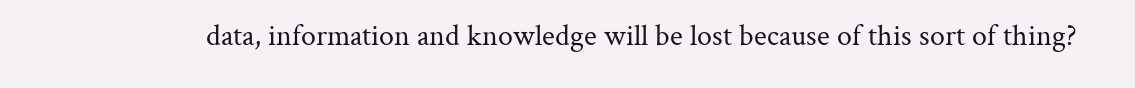data, information and knowledge will be lost because of this sort of thing?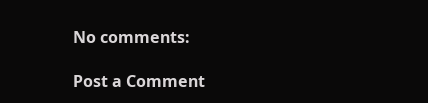No comments:

Post a Comment